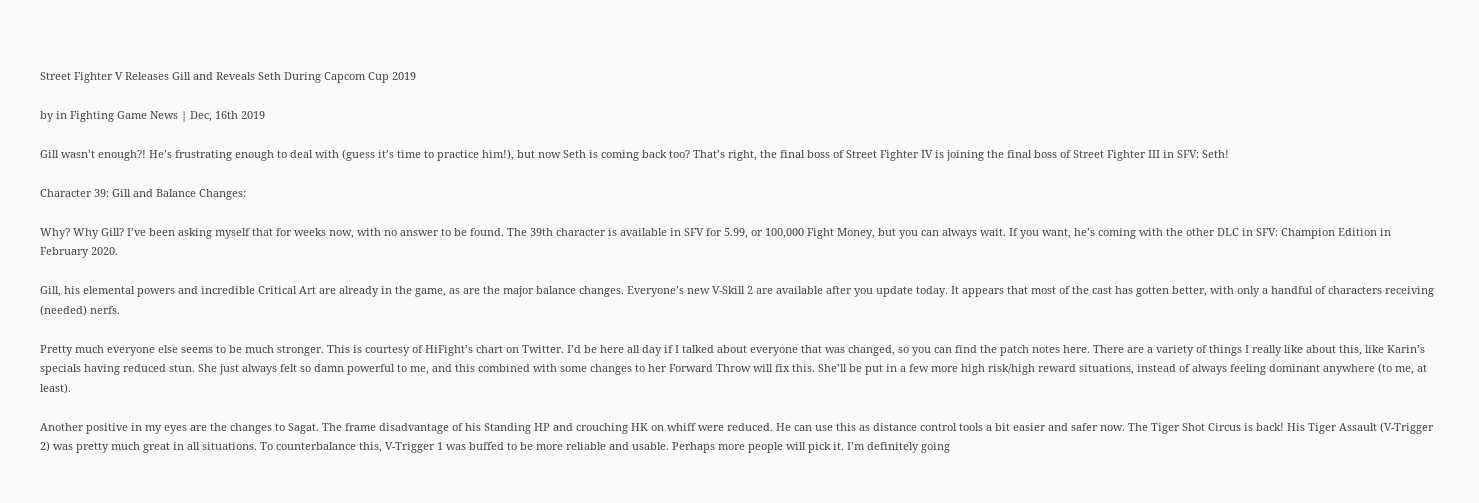Street Fighter V Releases Gill and Reveals Seth During Capcom Cup 2019

by in Fighting Game News | Dec, 16th 2019

Gill wasn’t enough?! He’s frustrating enough to deal with (guess it’s time to practice him!), but now Seth is coming back too? That’s right, the final boss of Street Fighter IV is joining the final boss of Street Fighter III in SFV: Seth!

Character 39: Gill and Balance Changes:

Why? Why Gill? I’ve been asking myself that for weeks now, with no answer to be found. The 39th character is available in SFV for 5.99, or 100,000 Fight Money, but you can always wait. If you want, he’s coming with the other DLC in SFV: Champion Edition in February 2020.

Gill, his elemental powers and incredible Critical Art are already in the game, as are the major balance changes. Everyone’s new V-Skill 2 are available after you update today. It appears that most of the cast has gotten better, with only a handful of characters receiving (needed) nerfs.

Pretty much everyone else seems to be much stronger. This is courtesy of HiFight’s chart on Twitter. I’d be here all day if I talked about everyone that was changed, so you can find the patch notes here. There are a variety of things I really like about this, like Karin’s specials having reduced stun. She just always felt so damn powerful to me, and this combined with some changes to her Forward Throw will fix this. She’ll be put in a few more high risk/high reward situations, instead of always feeling dominant anywhere (to me, at least).

Another positive in my eyes are the changes to Sagat. The frame disadvantage of his Standing HP and crouching HK on whiff were reduced. He can use this as distance control tools a bit easier and safer now. The Tiger Shot Circus is back! His Tiger Assault (V-Trigger 2) was pretty much great in all situations. To counterbalance this, V-Trigger 1 was buffed to be more reliable and usable. Perhaps more people will pick it. I’m definitely going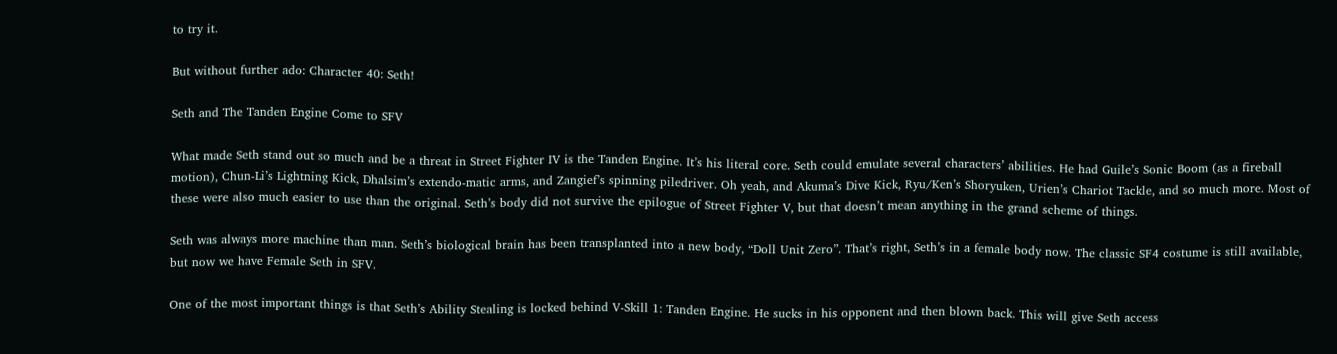to try it.

But without further ado: Character 40: Seth!

Seth and The Tanden Engine Come to SFV

What made Seth stand out so much and be a threat in Street Fighter IV is the Tanden Engine. It’s his literal core. Seth could emulate several characters’ abilities. He had Guile’s Sonic Boom (as a fireball motion), Chun-Li’s Lightning Kick, Dhalsim’s extendo-matic arms, and Zangief’s spinning piledriver. Oh yeah, and Akuma’s Dive Kick, Ryu/Ken’s Shoryuken, Urien’s Chariot Tackle, and so much more. Most of these were also much easier to use than the original. Seth’s body did not survive the epilogue of Street Fighter V, but that doesn’t mean anything in the grand scheme of things.

Seth was always more machine than man. Seth’s biological brain has been transplanted into a new body, “Doll Unit Zero”. That’s right, Seth’s in a female body now. The classic SF4 costume is still available, but now we have Female Seth in SFV.

One of the most important things is that Seth’s Ability Stealing is locked behind V-Skill 1: Tanden Engine. He sucks in his opponent and then blown back. This will give Seth access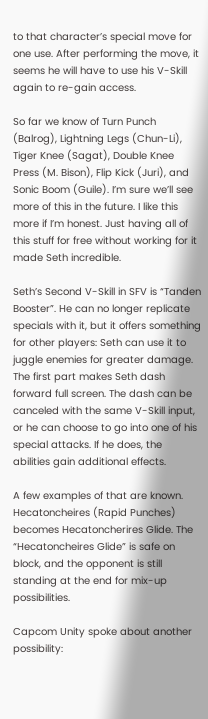to that character’s special move for one use. After performing the move, it seems he will have to use his V-Skill again to re-gain access.

So far we know of Turn Punch (Balrog), Lightning Legs (Chun-Li), Tiger Knee (Sagat), Double Knee Press (M. Bison), Flip Kick (Juri), and Sonic Boom (Guile). I’m sure we’ll see more of this in the future. I like this more if I’m honest. Just having all of this stuff for free without working for it made Seth incredible.

Seth’s Second V-Skill in SFV is “Tanden Booster”. He can no longer replicate specials with it, but it offers something for other players: Seth can use it to juggle enemies for greater damage. The first part makes Seth dash forward full screen. The dash can be canceled with the same V-Skill input, or he can choose to go into one of his special attacks. If he does, the abilities gain additional effects.

A few examples of that are known. Hecatoncheires (Rapid Punches) becomes Hecatoncherires Glide. The “Hecatoncheires Glide” is safe on block, and the opponent is still standing at the end for mix-up possibilities.

Capcom Unity spoke about another possibility: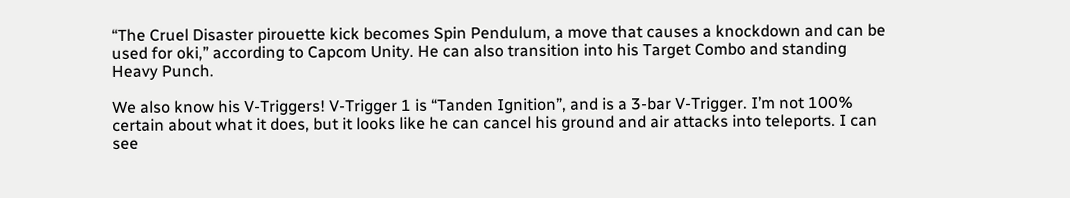“The Cruel Disaster pirouette kick becomes Spin Pendulum, a move that causes a knockdown and can be used for oki,” according to Capcom Unity. He can also transition into his Target Combo and standing Heavy Punch.

We also know his V-Triggers! V-Trigger 1 is “Tanden Ignition”, and is a 3-bar V-Trigger. I’m not 100% certain about what it does, but it looks like he can cancel his ground and air attacks into teleports. I can see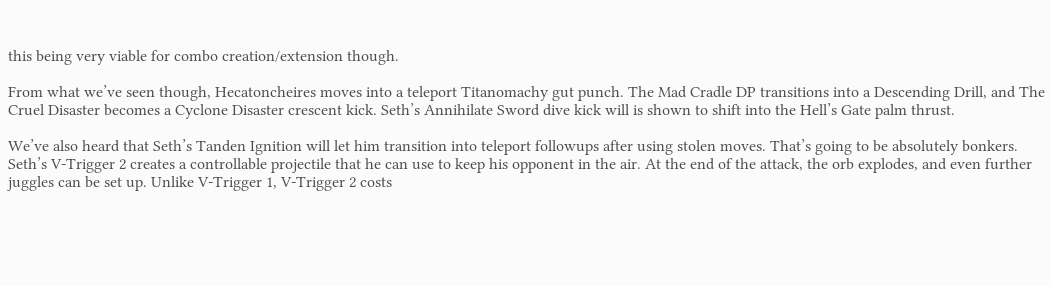this being very viable for combo creation/extension though.

From what we’ve seen though, Hecatoncheires moves into a teleport Titanomachy gut punch. The Mad Cradle DP transitions into a Descending Drill, and The Cruel Disaster becomes a Cyclone Disaster crescent kick. Seth’s Annihilate Sword dive kick will is shown to shift into the Hell’s Gate palm thrust.

We’ve also heard that Seth’s Tanden Ignition will let him transition into teleport followups after using stolen moves. That’s going to be absolutely bonkers. Seth’s V-Trigger 2 creates a controllable projectile that he can use to keep his opponent in the air. At the end of the attack, the orb explodes, and even further juggles can be set up. Unlike V-Trigger 1, V-Trigger 2 costs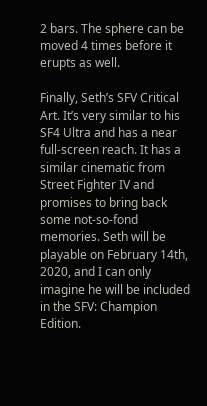2 bars. The sphere can be moved 4 times before it erupts as well.

Finally, Seth’s SFV Critical Art. It’s very similar to his SF4 Ultra and has a near full-screen reach. It has a similar cinematic from Street Fighter IV and promises to bring back some not-so-fond memories. Seth will be playable on February 14th, 2020, and I can only imagine he will be included in the SFV: Champion Edition.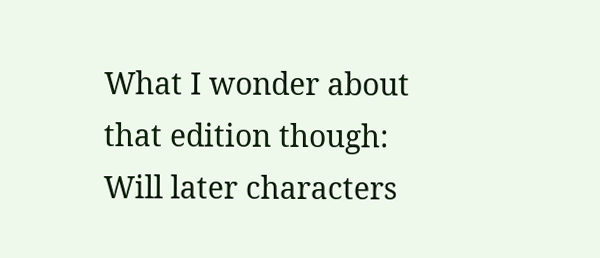What I wonder about that edition though: Will later characters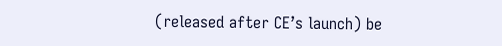(released after CE’s launch) be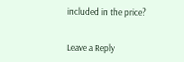included in the price?


Leave a Reply